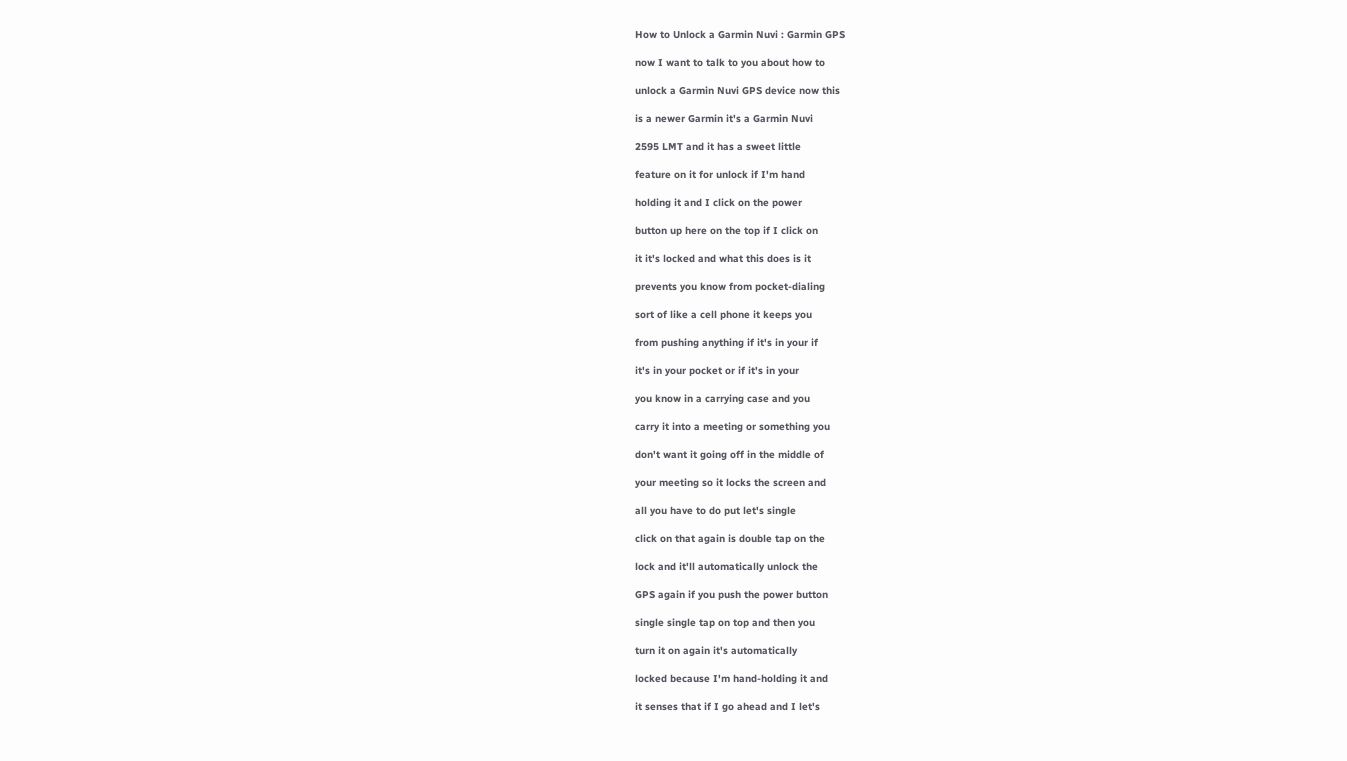How to Unlock a Garmin Nuvi : Garmin GPS

now I want to talk to you about how to

unlock a Garmin Nuvi GPS device now this

is a newer Garmin it's a Garmin Nuvi

2595 LMT and it has a sweet little

feature on it for unlock if I'm hand

holding it and I click on the power

button up here on the top if I click on

it it's locked and what this does is it

prevents you know from pocket-dialing

sort of like a cell phone it keeps you

from pushing anything if it's in your if

it's in your pocket or if it's in your

you know in a carrying case and you

carry it into a meeting or something you

don't want it going off in the middle of

your meeting so it locks the screen and

all you have to do put let's single

click on that again is double tap on the

lock and it'll automatically unlock the

GPS again if you push the power button

single single tap on top and then you

turn it on again it's automatically

locked because I'm hand-holding it and

it senses that if I go ahead and I let's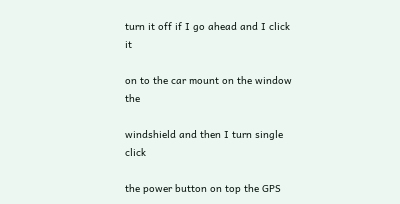turn it off if I go ahead and I click it

on to the car mount on the window the

windshield and then I turn single click

the power button on top the GPS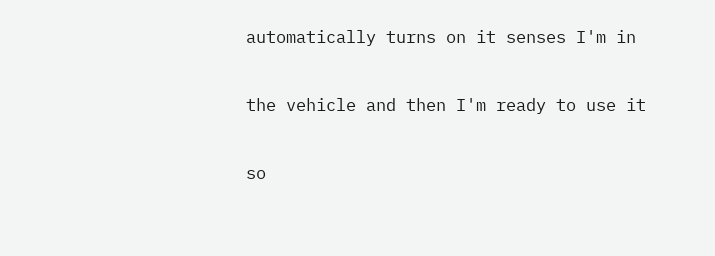automatically turns on it senses I'm in

the vehicle and then I'm ready to use it

so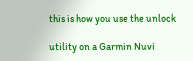this is how you use the unlock

utility on a Garmin Nuvi